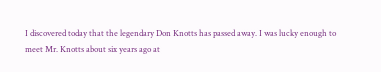I discovered today that the legendary Don Knotts has passed away. I was lucky enough to meet Mr. Knotts about six years ago at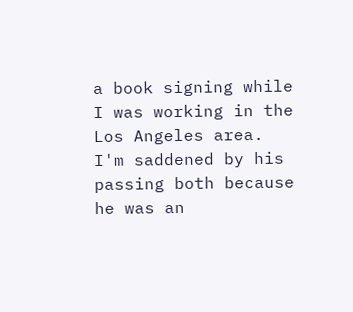a book signing while I was working in the Los Angeles area. I'm saddened by his passing both because he was an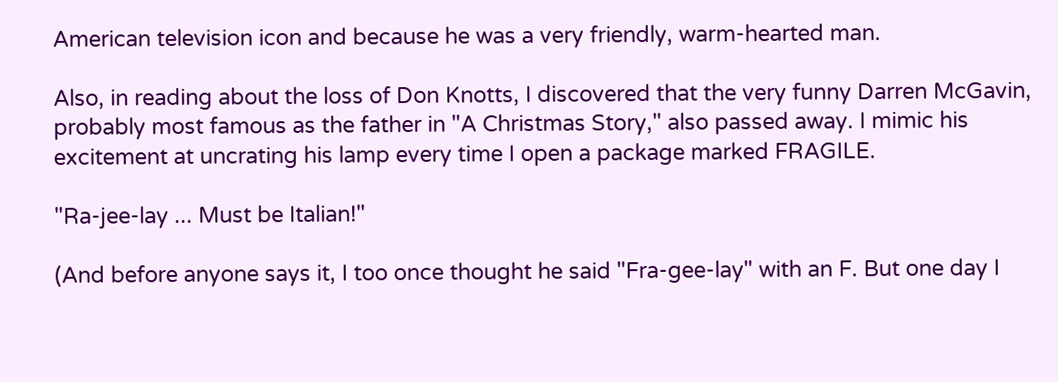American television icon and because he was a very friendly, warm-hearted man.

Also, in reading about the loss of Don Knotts, I discovered that the very funny Darren McGavin, probably most famous as the father in "A Christmas Story," also passed away. I mimic his excitement at uncrating his lamp every time I open a package marked FRAGILE.

"Ra-jee-lay ... Must be Italian!"

(And before anyone says it, I too once thought he said "Fra-gee-lay" with an F. But one day I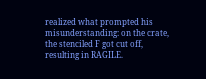realized what prompted his misunderstanding: on the crate, the stenciled F got cut off, resulting in RAGILE.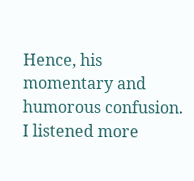Hence, his momentary and humorous confusion. I listened more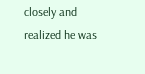closely and realized he was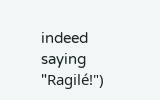indeed saying "Ragilé!")